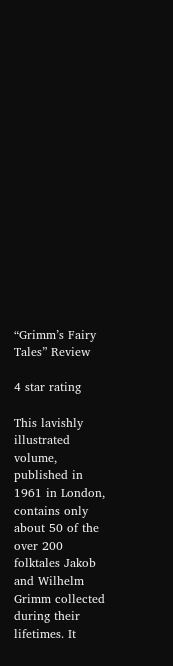“Grimm’s Fairy Tales” Review

4 star rating

This lavishly illustrated volume, published in 1961 in London, contains only about 50 of the over 200 folktales Jakob and Wilhelm Grimm collected during their lifetimes. It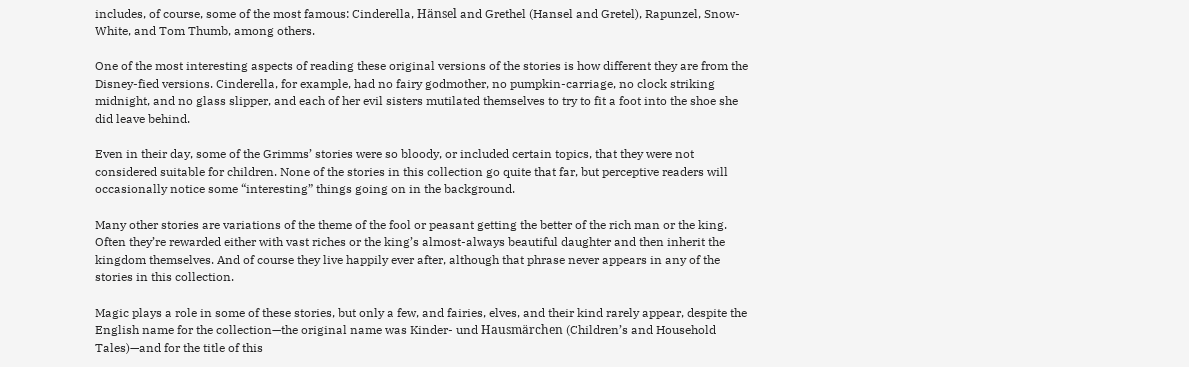includes, of course, some of the most famous: Cinderella, Hänsel and Grethel (Hansel and Gretel), Rapunzel, Snow-White, and Tom Thumb, among others.

One of the most interesting aspects of reading these original versions of the stories is how different they are from the Disney-fied versions. Cinderella, for example, had no fairy godmother, no pumpkin-carriage, no clock striking midnight, and no glass slipper, and each of her evil sisters mutilated themselves to try to fit a foot into the shoe she did leave behind.

Even in their day, some of the Grimms’ stories were so bloody, or included certain topics, that they were not considered suitable for children. None of the stories in this collection go quite that far, but perceptive readers will occasionally notice some “interesting” things going on in the background.

Many other stories are variations of the theme of the fool or peasant getting the better of the rich man or the king. Often they’re rewarded either with vast riches or the king’s almost-always beautiful daughter and then inherit the kingdom themselves. And of course they live happily ever after, although that phrase never appears in any of the stories in this collection.

Magic plays a role in some of these stories, but only a few, and fairies, elves, and their kind rarely appear, despite the English name for the collection—the original name was Kinder- und Hausmärchen (Children’s and Household Tales)—and for the title of this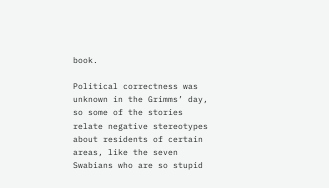book.

Political correctness was unknown in the Grimms’ day, so some of the stories relate negative stereotypes about residents of certain areas, like the seven Swabians who are so stupid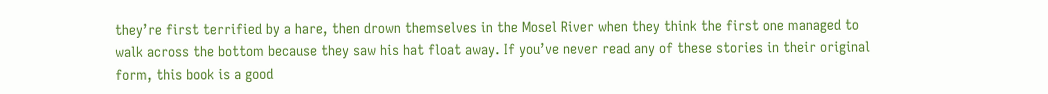they’re first terrified by a hare, then drown themselves in the Mosel River when they think the first one managed to walk across the bottom because they saw his hat float away. If you’ve never read any of these stories in their original form, this book is a good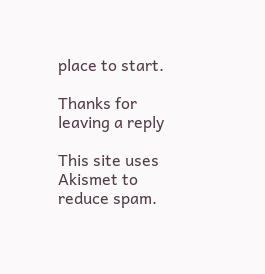place to start.

Thanks for leaving a reply

This site uses Akismet to reduce spam.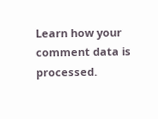Learn how your comment data is processed.